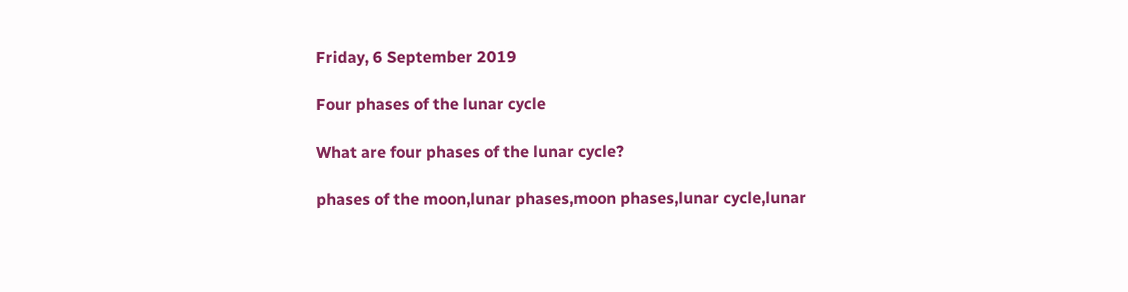Friday, 6 September 2019

Four phases of the lunar cycle

What are four phases of the lunar cycle?

phases of the moon,lunar phases,moon phases,lunar cycle,lunar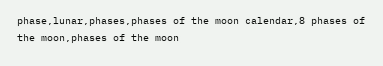phase,lunar,phases,phases of the moon calendar,8 phases of the moon,phases of the moon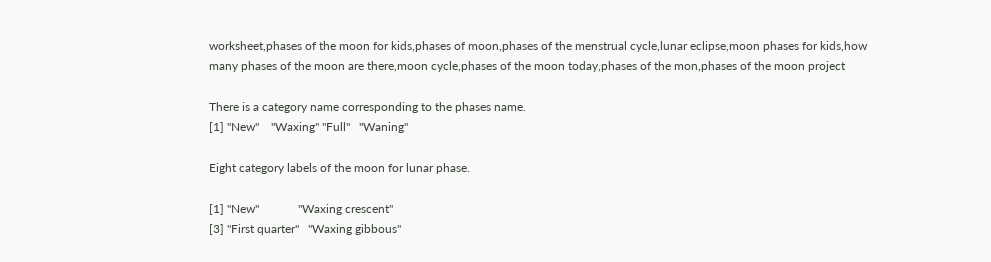worksheet,phases of the moon for kids,phases of moon,phases of the menstrual cycle,lunar eclipse,moon phases for kids,how many phases of the moon are there,moon cycle,phases of the moon today,phases of the mon,phases of the moon project

There is a category name corresponding to the phases name.
[1] "New"    "Waxing" "Full"   "Waning"

Eight category labels of the moon for lunar phase.

[1] "New"             "Waxing crescent"
[3] "First quarter"   "Waxing gibbous"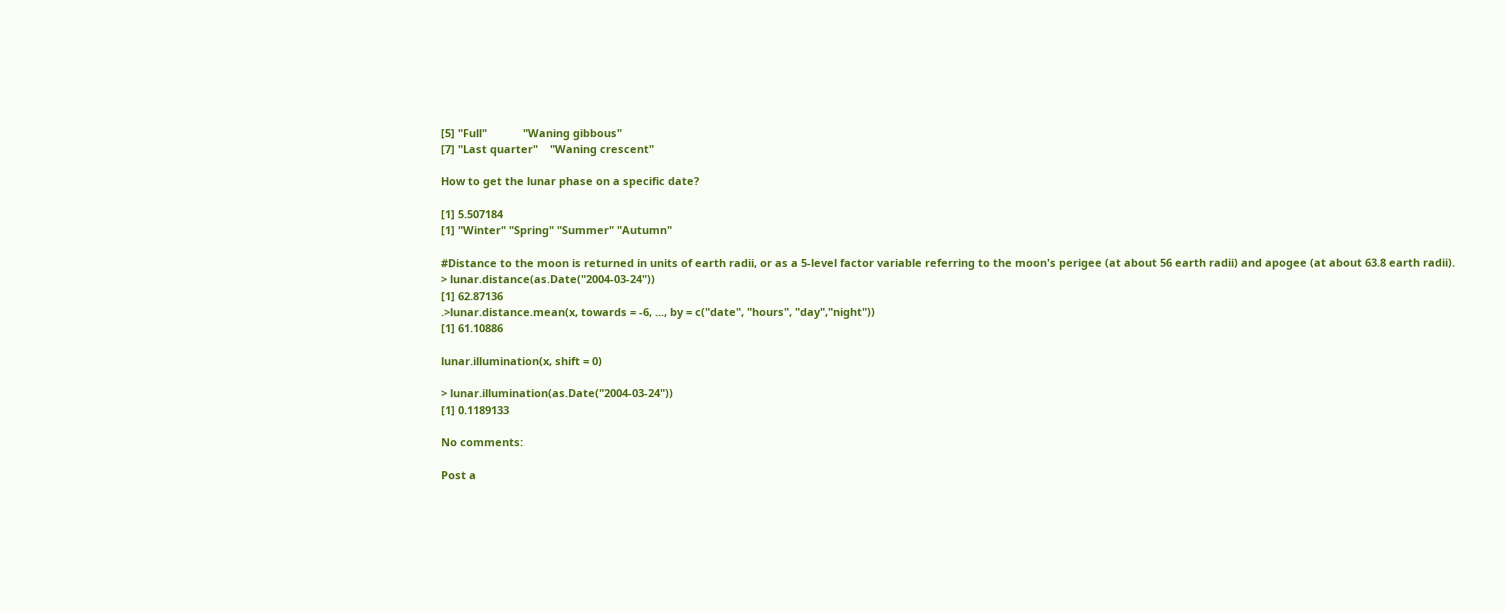[5] "Full"            "Waning gibbous"
[7] "Last quarter"    "Waning crescent"

How to get the lunar phase on a specific date?

[1] 5.507184
[1] "Winter" "Spring" "Summer" "Autumn"

#Distance to the moon is returned in units of earth radii, or as a 5-level factor variable referring to the moon's perigee (at about 56 earth radii) and apogee (at about 63.8 earth radii).
> lunar.distance(as.Date("2004-03-24"))
[1] 62.87136
.>lunar.distance.mean(x, towards = -6, ..., by = c("date", "hours", "day","night"))
[1] 61.10886

lunar.illumination(x, shift = 0)

> lunar.illumination(as.Date("2004-03-24"))
[1] 0.1189133

No comments:

Post a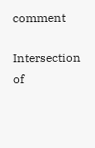comment

Intersection of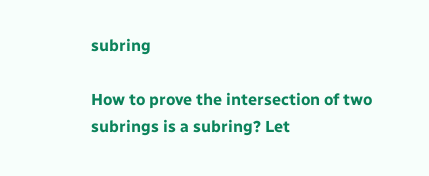subring

How to prove the intersection of two subrings is a subring? Let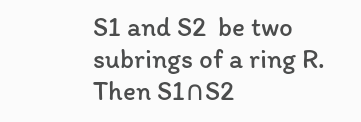S1 and S2  be two subrings of a ring R. Then S1∩S2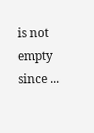is not empty since ...